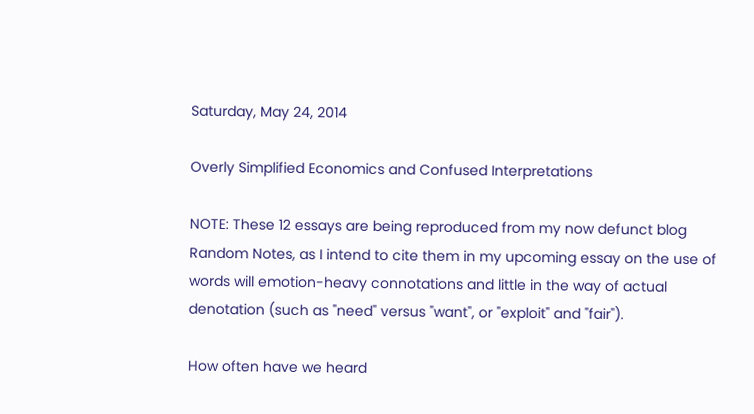Saturday, May 24, 2014

Overly Simplified Economics and Confused Interpretations

NOTE: These 12 essays are being reproduced from my now defunct blog Random Notes, as I intend to cite them in my upcoming essay on the use of words will emotion-heavy connotations and little in the way of actual denotation (such as "need" versus "want", or "exploit" and "fair").

How often have we heard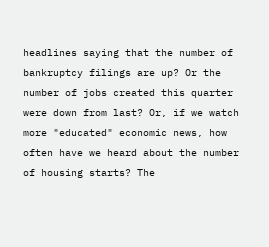headlines saying that the number of bankruptcy filings are up? Or the number of jobs created this quarter were down from last? Or, if we watch more "educated" economic news, how often have we heard about the number of housing starts? The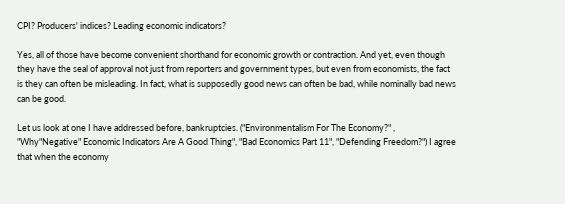CPI? Producers' indices? Leading economic indicators?

Yes, all of those have become convenient shorthand for economic growth or contraction. And yet, even though they have the seal of approval not just from reporters and government types, but even from economists, the fact is they can often be misleading. In fact, what is supposedly good news can often be bad, while nominally bad news can be good.

Let us look at one I have addressed before, bankruptcies. ("Environmentalism For The Economy?" , "Why"Negative" Economic Indicators Are A Good Thing", "Bad Economics Part 11", "Defending Freedom?") I agree that when the economy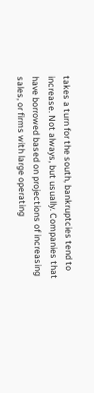takes a turn for the south, bankruptcies tend to increase. Not always, but usually. Companies that have borrowed based on projections of increasing sales, or firms with large operating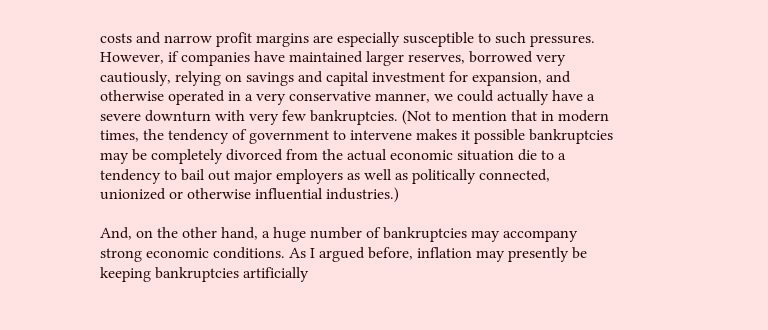costs and narrow profit margins are especially susceptible to such pressures. However, if companies have maintained larger reserves, borrowed very cautiously, relying on savings and capital investment for expansion, and otherwise operated in a very conservative manner, we could actually have a severe downturn with very few bankruptcies. (Not to mention that in modern times, the tendency of government to intervene makes it possible bankruptcies may be completely divorced from the actual economic situation die to a tendency to bail out major employers as well as politically connected, unionized or otherwise influential industries.)

And, on the other hand, a huge number of bankruptcies may accompany strong economic conditions. As I argued before, inflation may presently be keeping bankruptcies artificially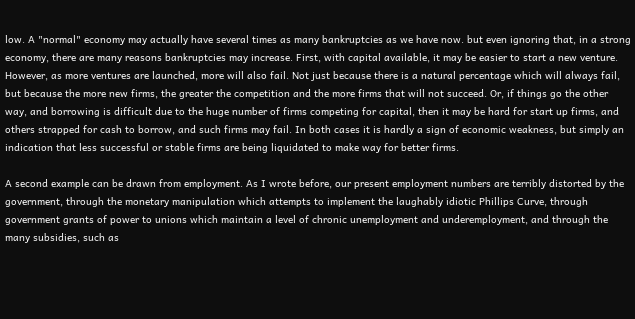low. A "normal" economy may actually have several times as many bankruptcies as we have now. but even ignoring that, in a strong economy, there are many reasons bankruptcies may increase. First, with capital available, it may be easier to start a new venture. However, as more ventures are launched, more will also fail. Not just because there is a natural percentage which will always fail, but because the more new firms, the greater the competition and the more firms that will not succeed. Or, if things go the other way, and borrowing is difficult due to the huge number of firms competing for capital, then it may be hard for start up firms, and others strapped for cash to borrow, and such firms may fail. In both cases it is hardly a sign of economic weakness, but simply an indication that less successful or stable firms are being liquidated to make way for better firms.

A second example can be drawn from employment. As I wrote before, our present employment numbers are terribly distorted by the government, through the monetary manipulation which attempts to implement the laughably idiotic Phillips Curve, through government grants of power to unions which maintain a level of chronic unemployment and underemployment, and through the many subsidies, such as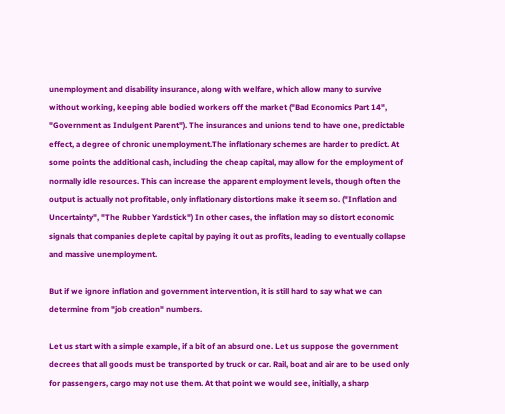unemployment and disability insurance, along with welfare, which allow many to survive without working, keeping able bodied workers off the market ("Bad Economics Part 14", "Government as Indulgent Parent"). The insurances and unions tend to have one, predictable effect, a degree of chronic unemployment.The inflationary schemes are harder to predict. At some points the additional cash, including the cheap capital, may allow for the employment of normally idle resources. This can increase the apparent employment levels, though often the output is actually not profitable, only inflationary distortions make it seem so. ("Inflation and Uncertainty", "The Rubber Yardstick") In other cases, the inflation may so distort economic signals that companies deplete capital by paying it out as profits, leading to eventually collapse and massive unemployment.

But if we ignore inflation and government intervention, it is still hard to say what we can determine from "job creation" numbers.

Let us start with a simple example, if a bit of an absurd one. Let us suppose the government decrees that all goods must be transported by truck or car. Rail, boat and air are to be used only for passengers, cargo may not use them. At that point we would see, initially, a sharp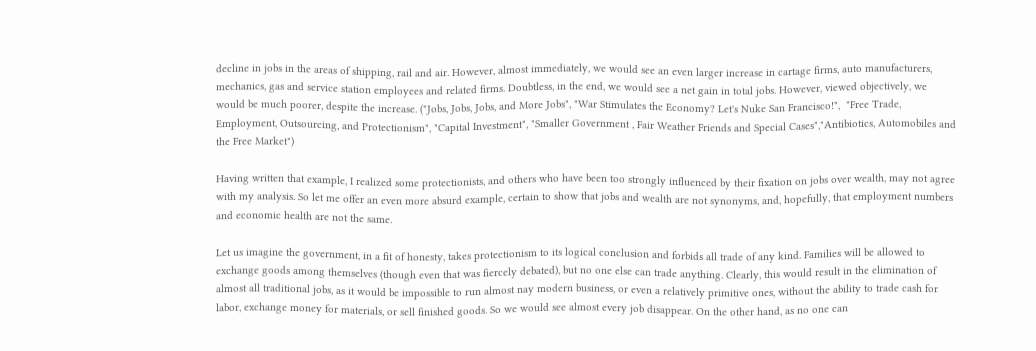decline in jobs in the areas of shipping, rail and air. However, almost immediately, we would see an even larger increase in cartage firms, auto manufacturers, mechanics, gas and service station employees and related firms. Doubtless, in the end, we would see a net gain in total jobs. However, viewed objectively, we would be much poorer, despite the increase. ("Jobs, Jobs, Jobs, and More Jobs", "War Stimulates the Economy? Let's Nuke San Francisco!",  "Free Trade, Employment, Outsourcing, and Protectionism", "Capital Investment", "Smaller Government , Fair Weather Friends and Special Cases","Antibiotics, Automobiles and the Free Market")

Having written that example, I realized some protectionists, and others who have been too strongly influenced by their fixation on jobs over wealth, may not agree with my analysis. So let me offer an even more absurd example, certain to show that jobs and wealth are not synonyms, and, hopefully, that employment numbers and economic health are not the same.

Let us imagine the government, in a fit of honesty, takes protectionism to its logical conclusion and forbids all trade of any kind. Families will be allowed to exchange goods among themselves (though even that was fiercely debated), but no one else can trade anything. Clearly, this would result in the elimination of almost all traditional jobs, as it would be impossible to run almost nay modern business, or even a relatively primitive ones, without the ability to trade cash for labor, exchange money for materials, or sell finished goods. So we would see almost every job disappear. On the other hand, as no one can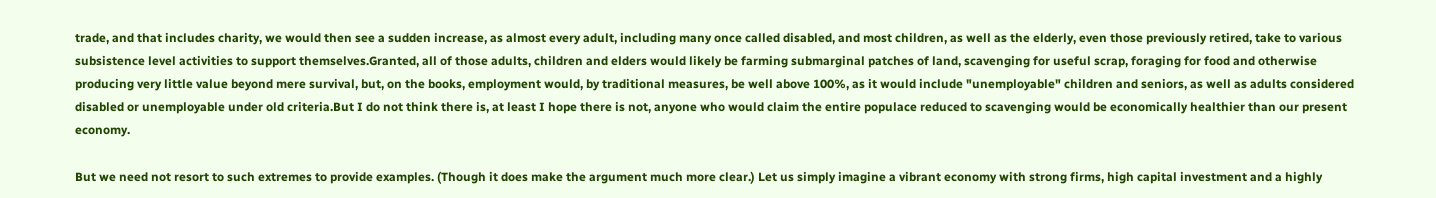trade, and that includes charity, we would then see a sudden increase, as almost every adult, including many once called disabled, and most children, as well as the elderly, even those previously retired, take to various subsistence level activities to support themselves.Granted, all of those adults, children and elders would likely be farming submarginal patches of land, scavenging for useful scrap, foraging for food and otherwise producing very little value beyond mere survival, but, on the books, employment would, by traditional measures, be well above 100%, as it would include "unemployable" children and seniors, as well as adults considered disabled or unemployable under old criteria.But I do not think there is, at least I hope there is not, anyone who would claim the entire populace reduced to scavenging would be economically healthier than our present economy.

But we need not resort to such extremes to provide examples. (Though it does make the argument much more clear.) Let us simply imagine a vibrant economy with strong firms, high capital investment and a highly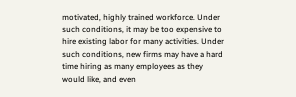motivated, highly trained workforce. Under such conditions, it may be too expensive to hire existing labor for many activities. Under such conditions, new firms may have a hard time hiring as many employees as they would like, and even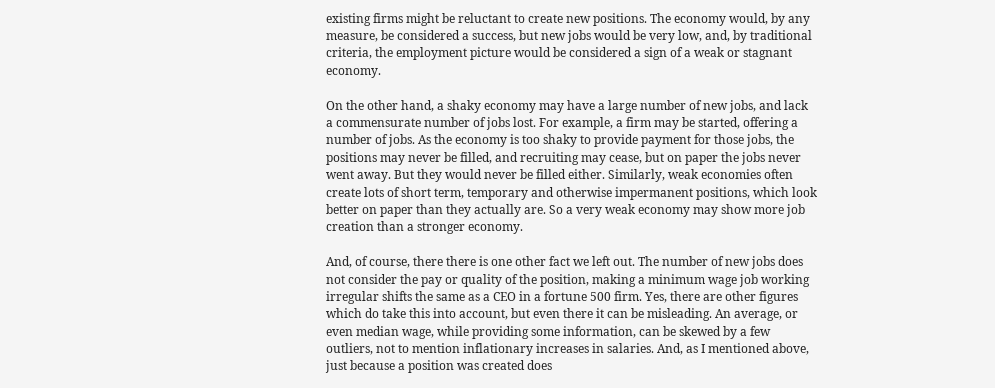existing firms might be reluctant to create new positions. The economy would, by any measure, be considered a success, but new jobs would be very low, and, by traditional criteria, the employment picture would be considered a sign of a weak or stagnant economy.

On the other hand, a shaky economy may have a large number of new jobs, and lack a commensurate number of jobs lost. For example, a firm may be started, offering a number of jobs. As the economy is too shaky to provide payment for those jobs, the positions may never be filled, and recruiting may cease, but on paper the jobs never went away. But they would never be filled either. Similarly, weak economies often create lots of short term, temporary and otherwise impermanent positions, which look better on paper than they actually are. So a very weak economy may show more job creation than a stronger economy.

And, of course, there there is one other fact we left out. The number of new jobs does not consider the pay or quality of the position, making a minimum wage job working irregular shifts the same as a CEO in a fortune 500 firm. Yes, there are other figures which do take this into account, but even there it can be misleading. An average, or even median wage, while providing some information, can be skewed by a few outliers, not to mention inflationary increases in salaries. And, as I mentioned above, just because a position was created does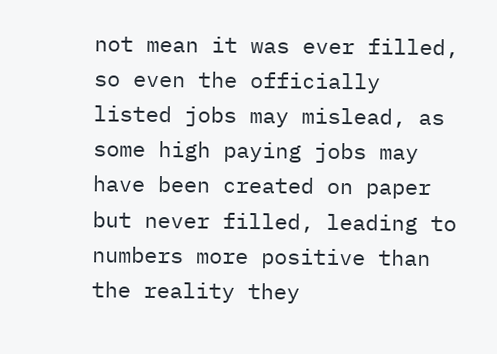not mean it was ever filled, so even the officially listed jobs may mislead, as some high paying jobs may have been created on paper but never filled, leading to numbers more positive than the reality they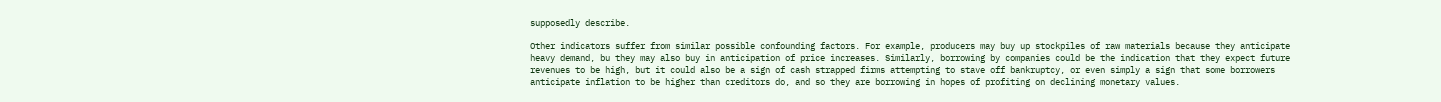supposedly describe.

Other indicators suffer from similar possible confounding factors. For example, producers may buy up stockpiles of raw materials because they anticipate heavy demand, bu they may also buy in anticipation of price increases. Similarly, borrowing by companies could be the indication that they expect future revenues to be high, but it could also be a sign of cash strapped firms attempting to stave off bankruptcy, or even simply a sign that some borrowers anticipate inflation to be higher than creditors do, and so they are borrowing in hopes of profiting on declining monetary values.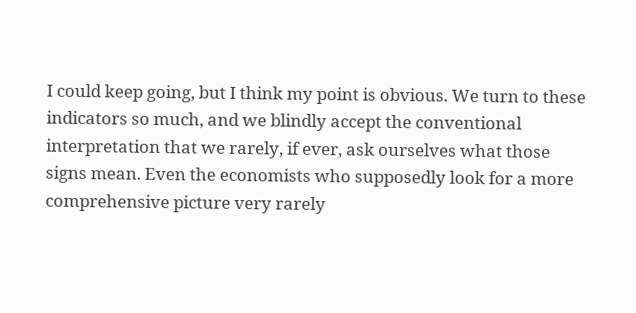I could keep going, but I think my point is obvious. We turn to these indicators so much, and we blindly accept the conventional interpretation that we rarely, if ever, ask ourselves what those signs mean. Even the economists who supposedly look for a more comprehensive picture very rarely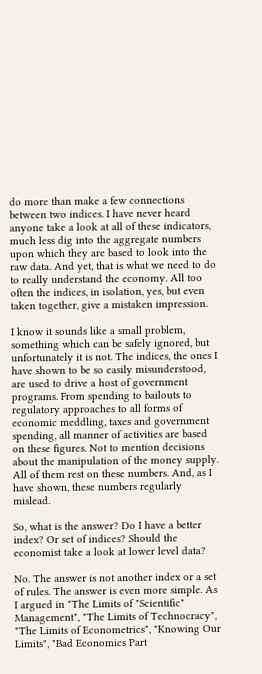do more than make a few connections between two indices. I have never heard anyone take a look at all of these indicators, much less dig into the aggregate numbers upon which they are based to look into the raw data. And yet, that is what we need to do to really understand the economy. All too often the indices, in isolation, yes, but even taken together, give a mistaken impression.

I know it sounds like a small problem, something which can be safely ignored, but unfortunately it is not. The indices, the ones I have shown to be so easily misunderstood, are used to drive a host of government programs. From spending to bailouts to regulatory approaches to all forms of economic meddling, taxes and government spending, all manner of activities are based on these figures. Not to mention decisions about the manipulation of the money supply. All of them rest on these numbers. And, as I have shown, these numbers regularly mislead.

So, what is the answer? Do I have a better index? Or set of indices? Should the economist take a look at lower level data?

No. The answer is not another index or a set of rules. The answer is even more simple. As I argued in "The Limits of "Scientific" Management", "The Limits of Technocracy", "The Limits of Econometrics", "Knowing Our Limits", "Bad Economics Part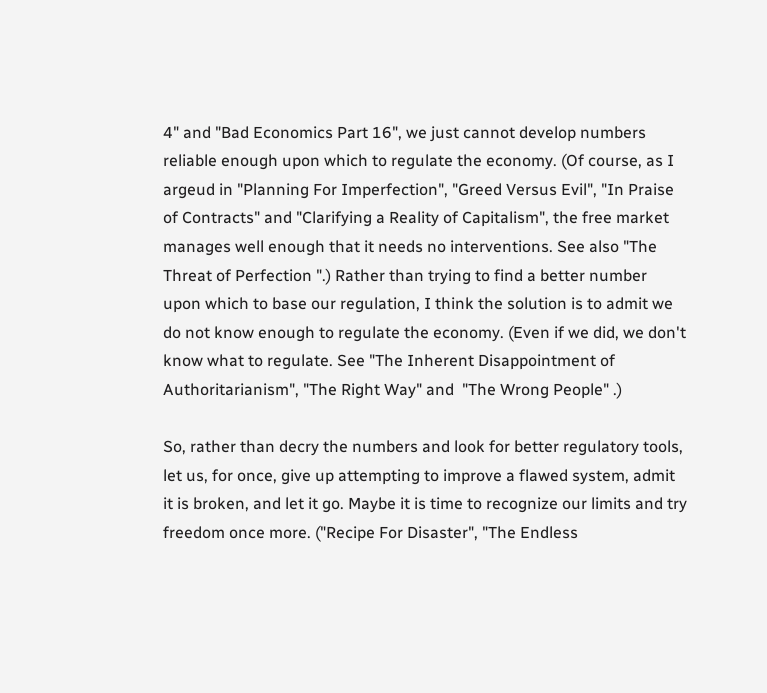4" and "Bad Economics Part 16", we just cannot develop numbers reliable enough upon which to regulate the economy. (Of course, as I argeud in "Planning For Imperfection", "Greed Versus Evil", "In Praise of Contracts" and "Clarifying a Reality of Capitalism", the free market manages well enough that it needs no interventions. See also "The Threat of Perfection ".) Rather than trying to find a better number upon which to base our regulation, I think the solution is to admit we do not know enough to regulate the economy. (Even if we did, we don't know what to regulate. See "The Inherent Disappointment of Authoritarianism", "The Right Way" and  "The Wrong People" .)

So, rather than decry the numbers and look for better regulatory tools, let us, for once, give up attempting to improve a flawed system, admit it is broken, and let it go. Maybe it is time to recognize our limits and try freedom once more. ("Recipe For Disaster", "The Endless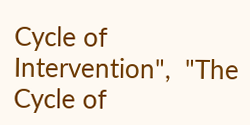Cycle of Intervention",  "The Cycle of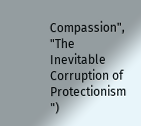Compassion", "The Inevitable Corruption of Protectionism ")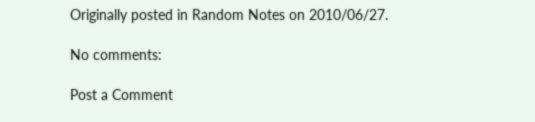Originally posted in Random Notes on 2010/06/27.

No comments:

Post a Comment